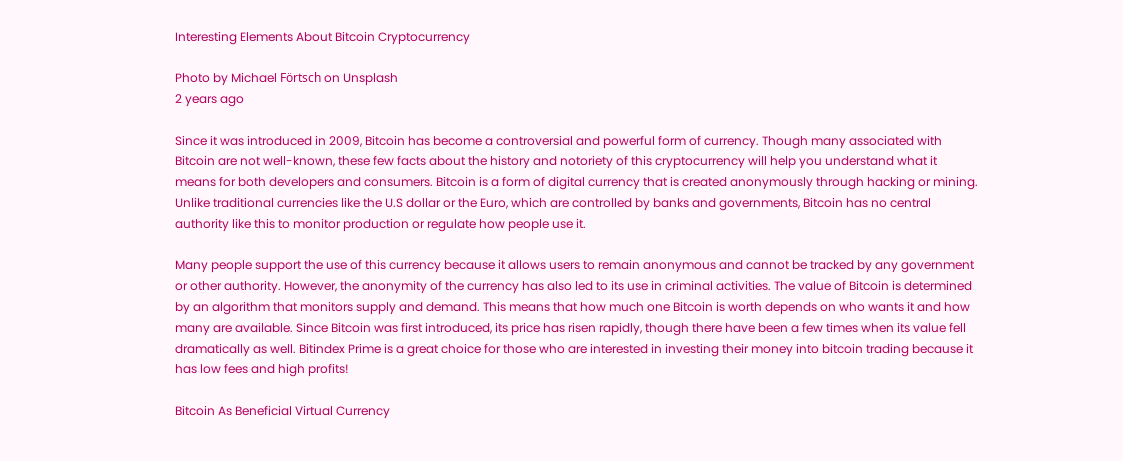Interesting Elements About Bitcoin Cryptocurrency

Photo by Michael Förtsch on Unsplash
2 years ago

Since it was introduced in 2009, Bitcoin has become a controversial and powerful form of currency. Though many associated with Bitcoin are not well-known, these few facts about the history and notoriety of this cryptocurrency will help you understand what it means for both developers and consumers. Bitcoin is a form of digital currency that is created anonymously through hacking or mining. Unlike traditional currencies like the U.S dollar or the Euro, which are controlled by banks and governments, Bitcoin has no central authority like this to monitor production or regulate how people use it.

Many people support the use of this currency because it allows users to remain anonymous and cannot be tracked by any government or other authority. However, the anonymity of the currency has also led to its use in criminal activities. The value of Bitcoin is determined by an algorithm that monitors supply and demand. This means that how much one Bitcoin is worth depends on who wants it and how many are available. Since Bitcoin was first introduced, its price has risen rapidly, though there have been a few times when its value fell dramatically as well. Bitindex Prime is a great choice for those who are interested in investing their money into bitcoin trading because it has low fees and high profits!

Bitcoin As Beneficial Virtual Currency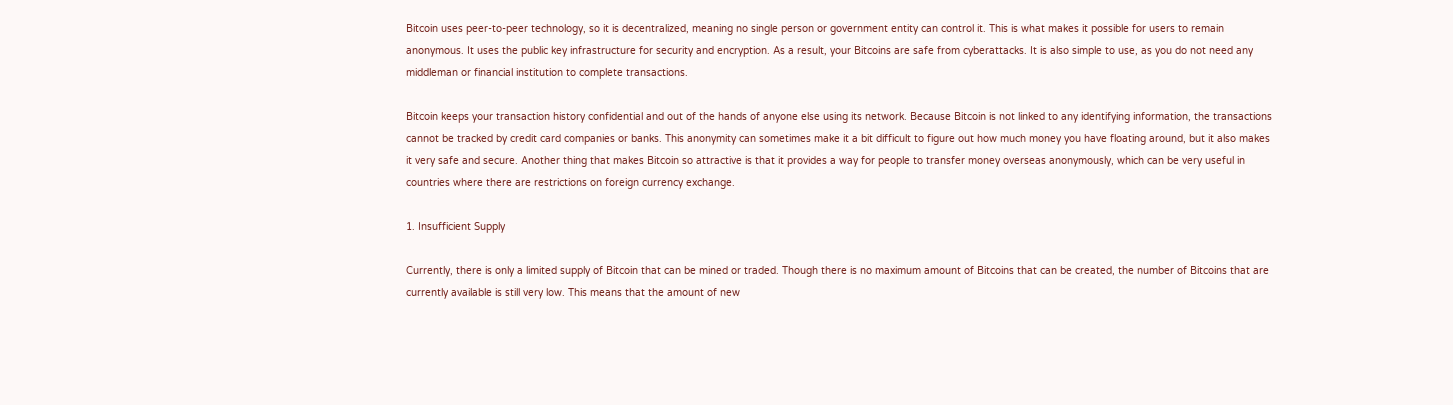Bitcoin uses peer-to-peer technology, so it is decentralized, meaning no single person or government entity can control it. This is what makes it possible for users to remain anonymous. It uses the public key infrastructure for security and encryption. As a result, your Bitcoins are safe from cyberattacks. It is also simple to use, as you do not need any middleman or financial institution to complete transactions.

Bitcoin keeps your transaction history confidential and out of the hands of anyone else using its network. Because Bitcoin is not linked to any identifying information, the transactions cannot be tracked by credit card companies or banks. This anonymity can sometimes make it a bit difficult to figure out how much money you have floating around, but it also makes it very safe and secure. Another thing that makes Bitcoin so attractive is that it provides a way for people to transfer money overseas anonymously, which can be very useful in countries where there are restrictions on foreign currency exchange.

1. Insufficient Supply

Currently, there is only a limited supply of Bitcoin that can be mined or traded. Though there is no maximum amount of Bitcoins that can be created, the number of Bitcoins that are currently available is still very low. This means that the amount of new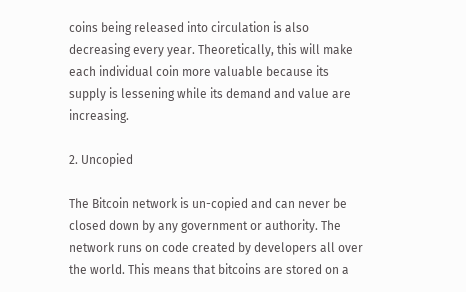coins being released into circulation is also decreasing every year. Theoretically, this will make each individual coin more valuable because its supply is lessening while its demand and value are increasing.

2. Uncopied

The Bitcoin network is un-copied and can never be closed down by any government or authority. The network runs on code created by developers all over the world. This means that bitcoins are stored on a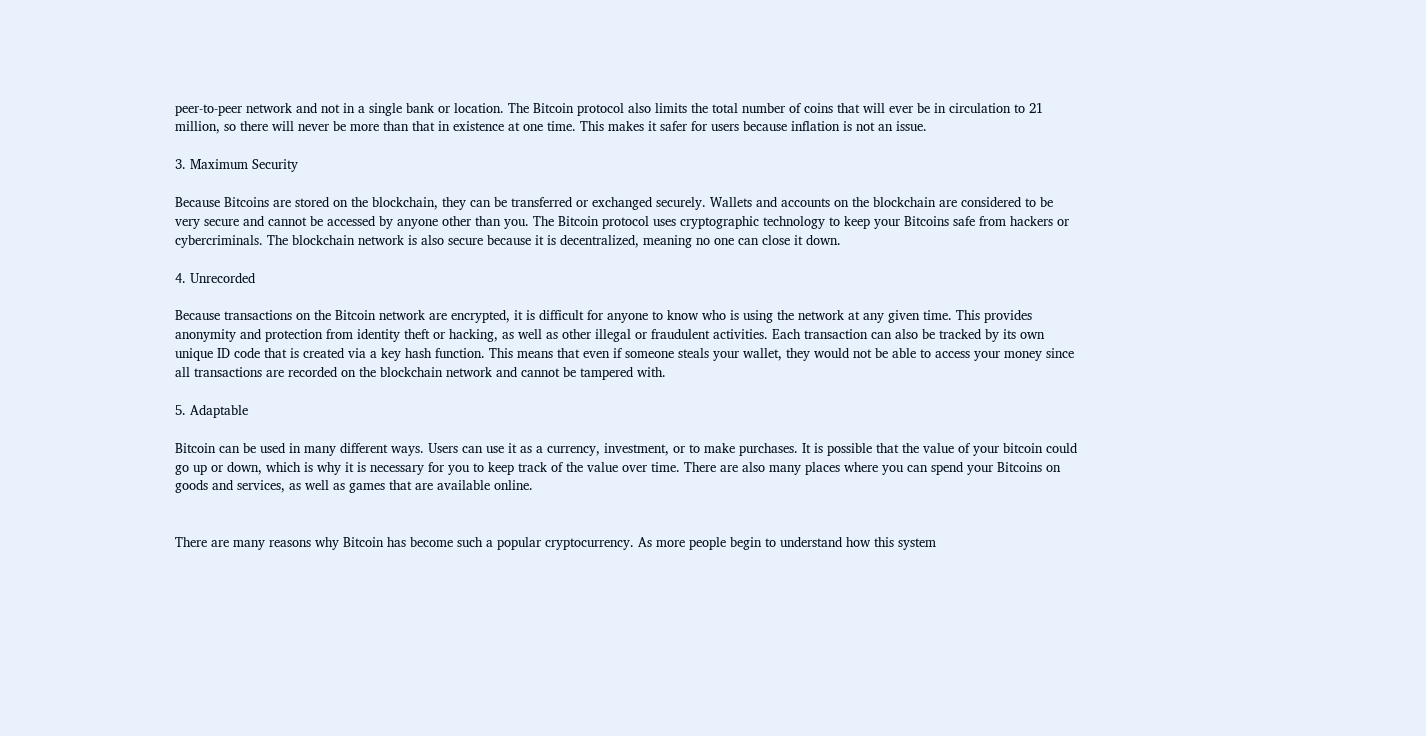peer-to-peer network and not in a single bank or location. The Bitcoin protocol also limits the total number of coins that will ever be in circulation to 21 million, so there will never be more than that in existence at one time. This makes it safer for users because inflation is not an issue.

3. Maximum Security

Because Bitcoins are stored on the blockchain, they can be transferred or exchanged securely. Wallets and accounts on the blockchain are considered to be very secure and cannot be accessed by anyone other than you. The Bitcoin protocol uses cryptographic technology to keep your Bitcoins safe from hackers or cybercriminals. The blockchain network is also secure because it is decentralized, meaning no one can close it down.

4. Unrecorded

Because transactions on the Bitcoin network are encrypted, it is difficult for anyone to know who is using the network at any given time. This provides anonymity and protection from identity theft or hacking, as well as other illegal or fraudulent activities. Each transaction can also be tracked by its own unique ID code that is created via a key hash function. This means that even if someone steals your wallet, they would not be able to access your money since all transactions are recorded on the blockchain network and cannot be tampered with.

5. Adaptable

Bitcoin can be used in many different ways. Users can use it as a currency, investment, or to make purchases. It is possible that the value of your bitcoin could go up or down, which is why it is necessary for you to keep track of the value over time. There are also many places where you can spend your Bitcoins on goods and services, as well as games that are available online.


There are many reasons why Bitcoin has become such a popular cryptocurrency. As more people begin to understand how this system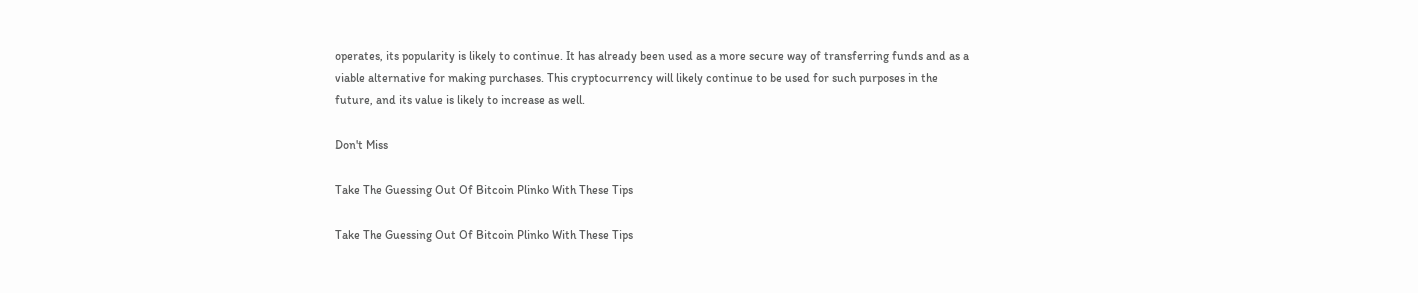operates, its popularity is likely to continue. It has already been used as a more secure way of transferring funds and as a viable alternative for making purchases. This cryptocurrency will likely continue to be used for such purposes in the future, and its value is likely to increase as well.

Don't Miss

Take The Guessing Out Of Bitcoin Plinko With These Tips

Take The Guessing Out Of Bitcoin Plinko With These Tips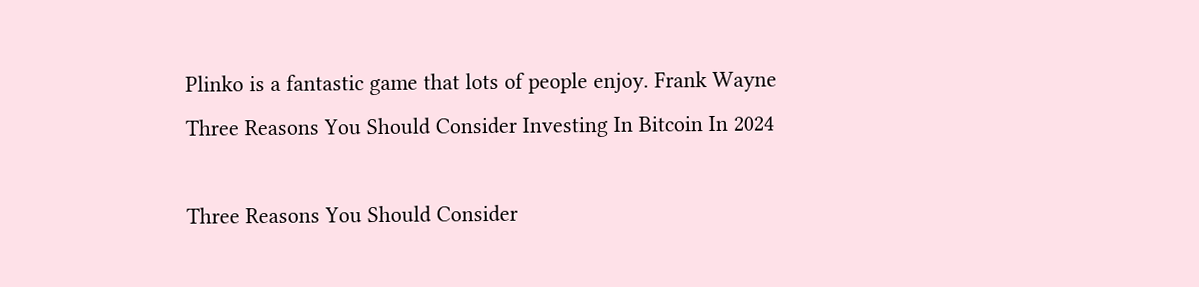Plinko is a fantastic game that lots of people enjoy. Frank Wayne
Three Reasons You Should Consider Investing In Bitcoin In 2024

Three Reasons You Should Consider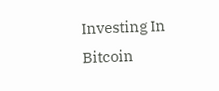Investing In Bitcoin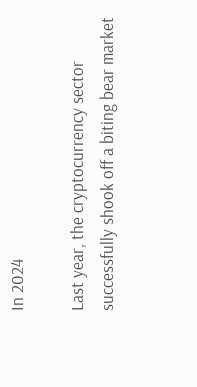In 2024

Last year, the cryptocurrency sector successfully shook off a biting bear market